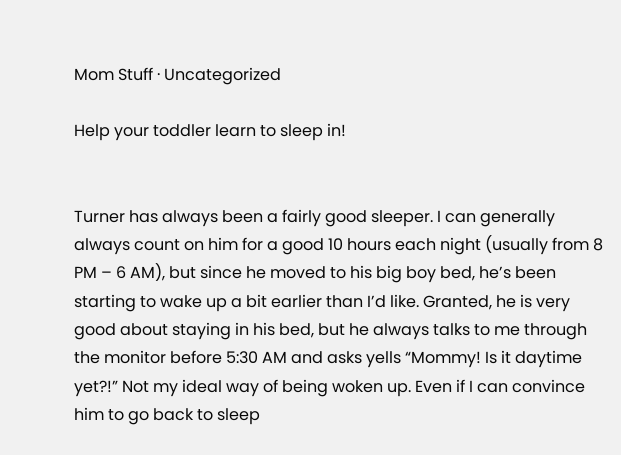Mom Stuff · Uncategorized

Help your toddler learn to sleep in!


Turner has always been a fairly good sleeper. I can generally always count on him for a good 10 hours each night (usually from 8 PM – 6 AM), but since he moved to his big boy bed, he’s been starting to wake up a bit earlier than I’d like. Granted, he is very good about staying in his bed, but he always talks to me through the monitor before 5:30 AM and asks yells “Mommy! Is it daytime yet?!” Not my ideal way of being woken up. Even if I can convince him to go back to sleep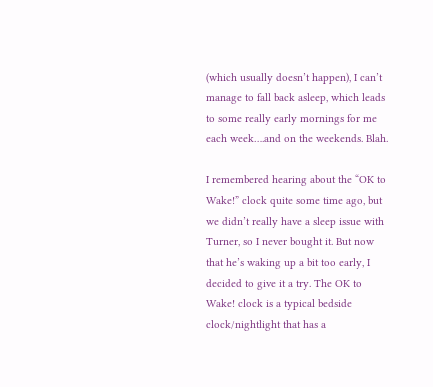(which usually doesn’t happen), I can’t manage to fall back asleep, which leads to some really early mornings for me each week….and on the weekends. Blah.

I remembered hearing about the “OK to Wake!” clock quite some time ago, but we didn’t really have a sleep issue with Turner, so I never bought it. But now that he’s waking up a bit too early, I decided to give it a try. The OK to Wake! clock is a typical bedside clock/nightlight that has a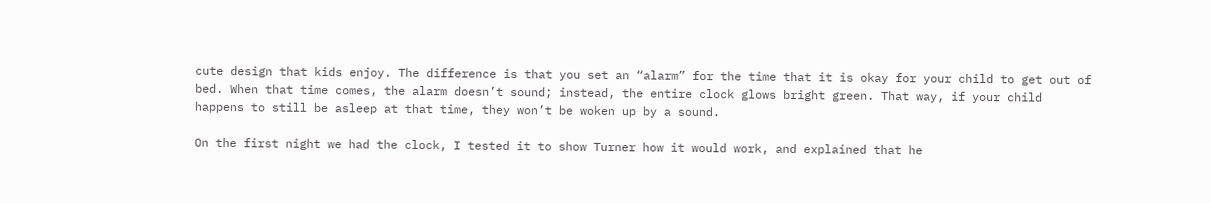cute design that kids enjoy. The difference is that you set an “alarm” for the time that it is okay for your child to get out of bed. When that time comes, the alarm doesn’t sound; instead, the entire clock glows bright green. That way, if your child happens to still be asleep at that time, they won’t be woken up by a sound.

On the first night we had the clock, I tested it to show Turner how it would work, and explained that he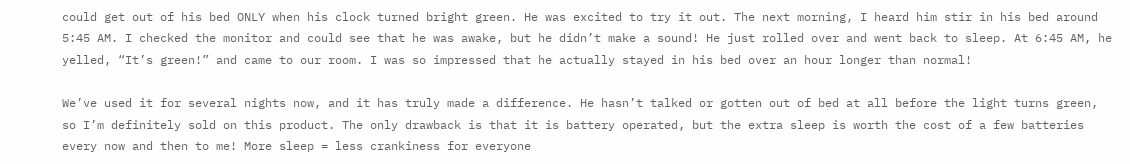could get out of his bed ONLY when his clock turned bright green. He was excited to try it out. The next morning, I heard him stir in his bed around 5:45 AM. I checked the monitor and could see that he was awake, but he didn’t make a sound! He just rolled over and went back to sleep. At 6:45 AM, he yelled, “It’s green!” and came to our room. I was so impressed that he actually stayed in his bed over an hour longer than normal!

We’ve used it for several nights now, and it has truly made a difference. He hasn’t talked or gotten out of bed at all before the light turns green, so I’m definitely sold on this product. The only drawback is that it is battery operated, but the extra sleep is worth the cost of a few batteries every now and then to me! More sleep = less crankiness for everyone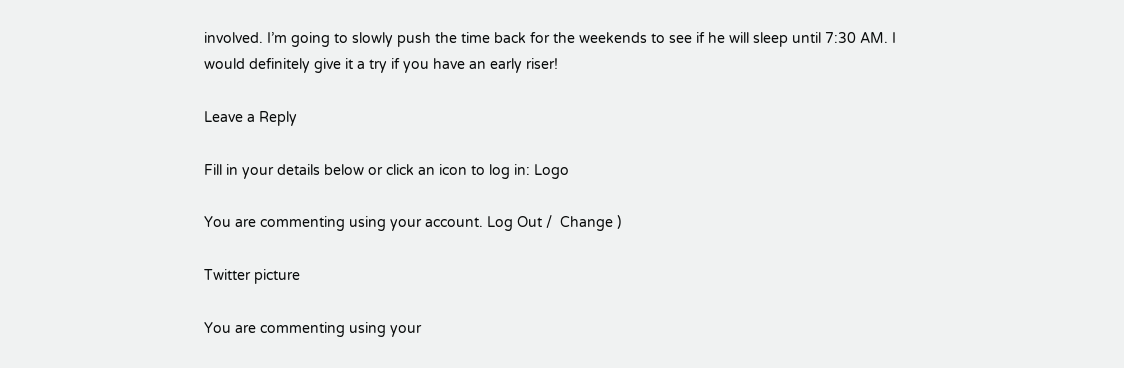involved. I’m going to slowly push the time back for the weekends to see if he will sleep until 7:30 AM. I would definitely give it a try if you have an early riser!

Leave a Reply

Fill in your details below or click an icon to log in: Logo

You are commenting using your account. Log Out /  Change )

Twitter picture

You are commenting using your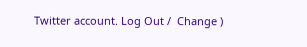Twitter account. Log Out /  Change )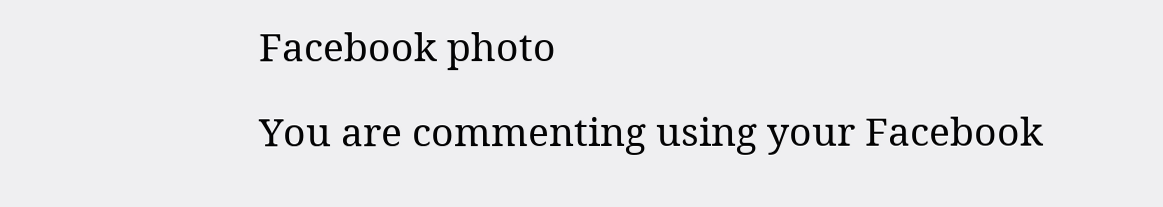Facebook photo

You are commenting using your Facebook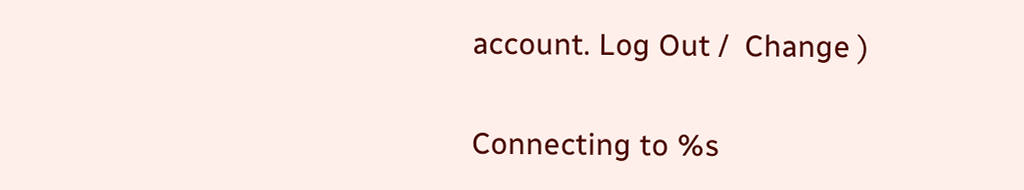account. Log Out /  Change )

Connecting to %s